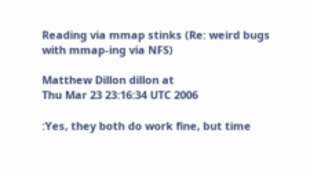Reading via mmap stinks (Re: weird bugs with mmap-ing via NFS)

Matthew Dillon dillon at
Thu Mar 23 23:16:34 UTC 2006

:Yes, they both do work fine, but time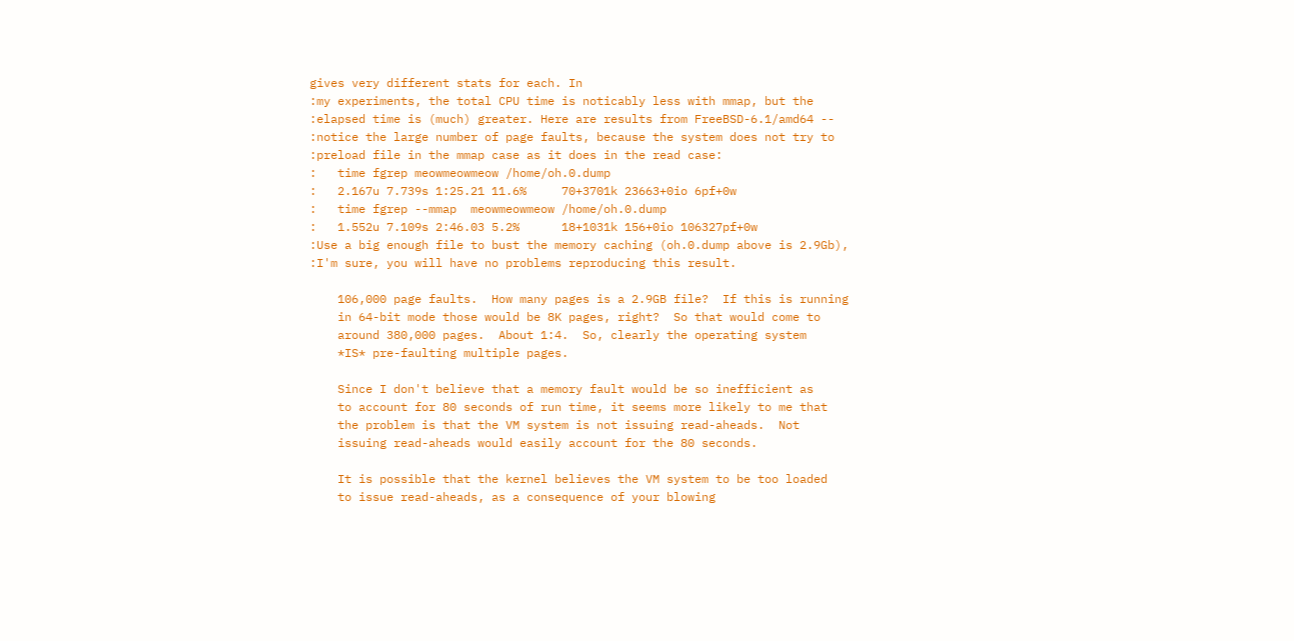gives very different stats for each. In
:my experiments, the total CPU time is noticably less with mmap, but the
:elapsed time is (much) greater. Here are results from FreeBSD-6.1/amd64 --
:notice the large number of page faults, because the system does not try to
:preload file in the mmap case as it does in the read case:
:   time fgrep meowmeowmeow /home/oh.0.dump
:   2.167u 7.739s 1:25.21 11.6%     70+3701k 23663+0io 6pf+0w
:   time fgrep --mmap  meowmeowmeow /home/oh.0.dump
:   1.552u 7.109s 2:46.03 5.2%      18+1031k 156+0io 106327pf+0w
:Use a big enough file to bust the memory caching (oh.0.dump above is 2.9Gb),
:I'm sure, you will have no problems reproducing this result.

    106,000 page faults.  How many pages is a 2.9GB file?  If this is running
    in 64-bit mode those would be 8K pages, right?  So that would come to
    around 380,000 pages.  About 1:4.  So, clearly the operating system
    *IS* pre-faulting multiple pages.

    Since I don't believe that a memory fault would be so inefficient as
    to account for 80 seconds of run time, it seems more likely to me that
    the problem is that the VM system is not issuing read-aheads.  Not
    issuing read-aheads would easily account for the 80 seconds.

    It is possible that the kernel believes the VM system to be too loaded
    to issue read-aheads, as a consequence of your blowing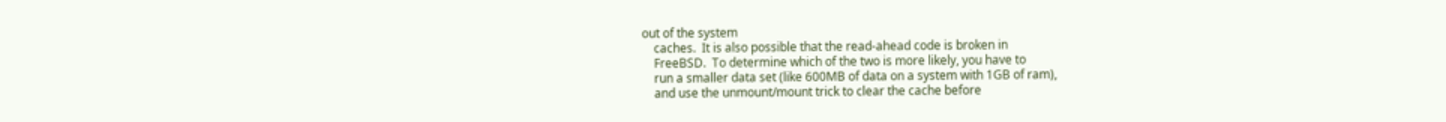out of the system
    caches.  It is also possible that the read-ahead code is broken in
    FreeBSD.  To determine which of the two is more likely, you have to
    run a smaller data set (like 600MB of data on a system with 1GB of ram),
    and use the unmount/mount trick to clear the cache before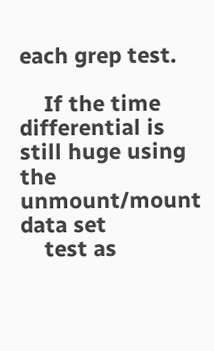each grep test.

    If the time differential is still huge using the unmount/mount data set
    test as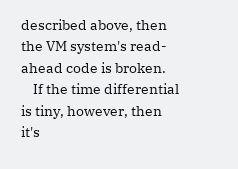described above, then the VM system's read-ahead code is broken.
    If the time differential is tiny, however, then it's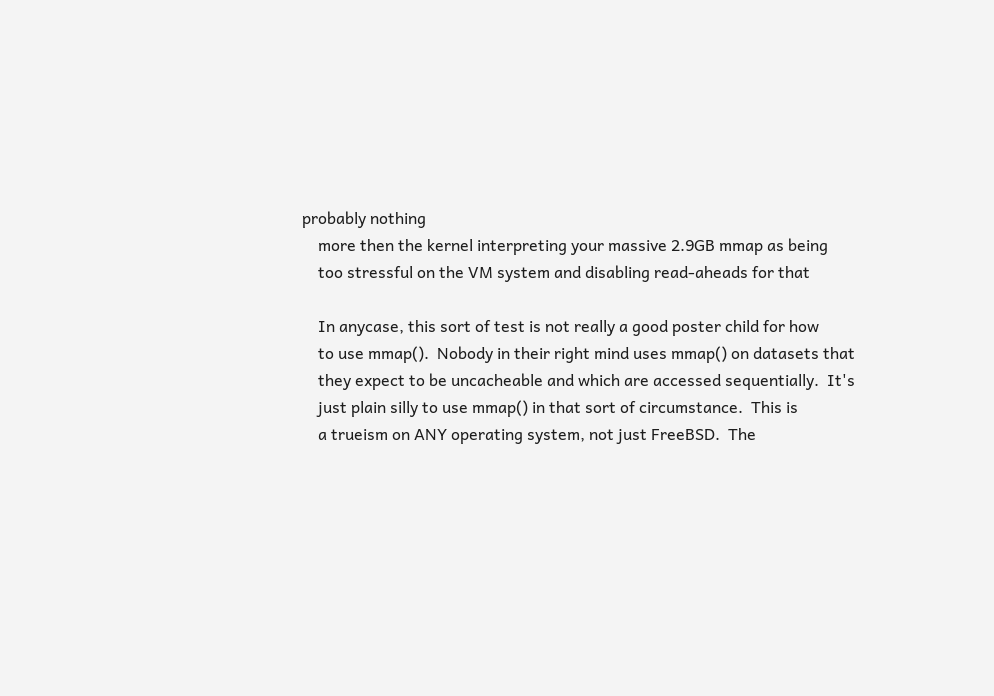probably nothing
    more then the kernel interpreting your massive 2.9GB mmap as being
    too stressful on the VM system and disabling read-aheads for that

    In anycase, this sort of test is not really a good poster child for how
    to use mmap().  Nobody in their right mind uses mmap() on datasets that
    they expect to be uncacheable and which are accessed sequentially.  It's
    just plain silly to use mmap() in that sort of circumstance.  This is
    a trueism on ANY operating system, not just FreeBSD.  The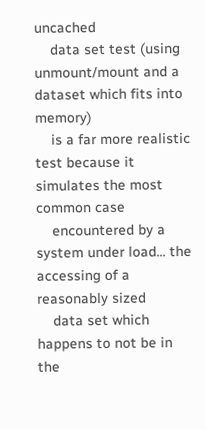uncached
    data set test (using unmount/mount and a dataset which fits into memory)
    is a far more realistic test because it simulates the most common case
    encountered by a system under load... the accessing of a reasonably sized
    data set which happens to not be in the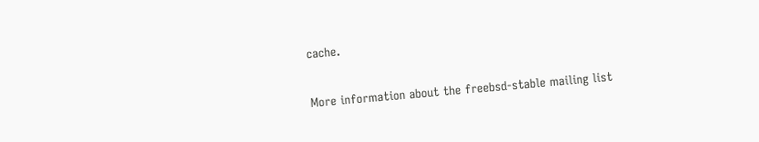cache.


More information about the freebsd-stable mailing list